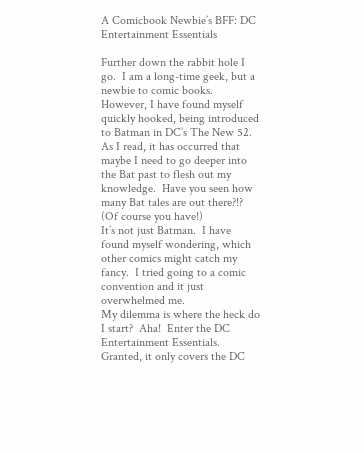A Comicbook Newbie’s BFF: DC Entertainment Essentials

Further down the rabbit hole I go.  I am a long-time geek, but a newbie to comic books.  However, I have found myself quickly hooked, being introduced to Batman in DC’s The New 52.
As I read, it has occurred that maybe I need to go deeper into the Bat past to flesh out my knowledge.  Have you seen how many Bat tales are out there?!?  (Of course you have!)
It’s not just Batman.  I have found myself wondering, which other comics might catch my fancy.  I tried going to a comic convention and it just overwhelmed me.
My dilemma is where the heck do I start?  Aha!  Enter the DC Entertainment Essentials.  Granted, it only covers the DC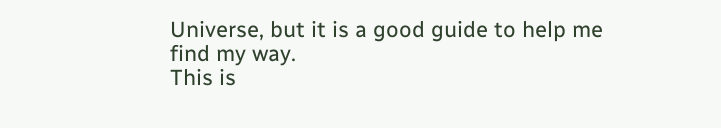Universe, but it is a good guide to help me find my way.
This is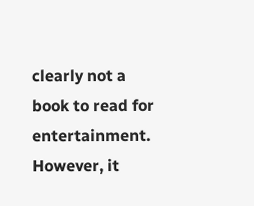clearly not a book to read for entertainment.  However, it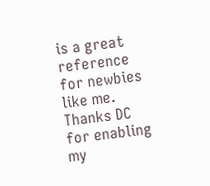is a great reference for newbies like me.  Thanks DC for enabling my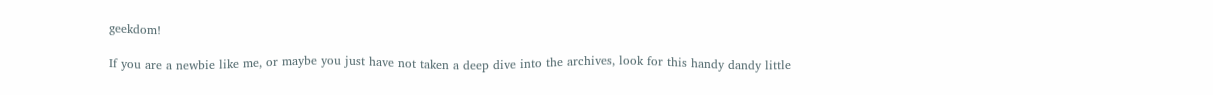geekdom!

If you are a newbie like me, or maybe you just have not taken a deep dive into the archives, look for this handy dandy little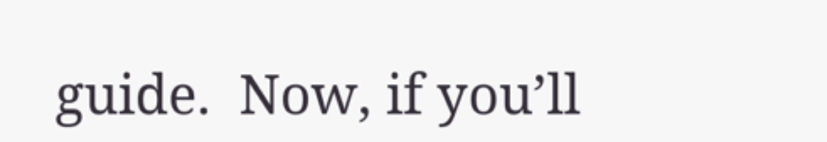guide.  Now, if you’ll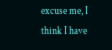excuse me, I think I have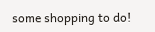some shopping to do!